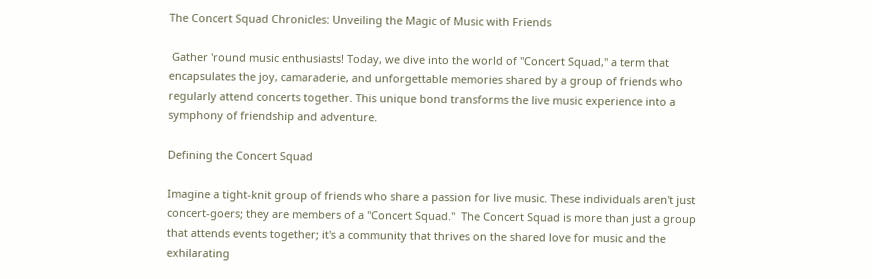The Concert Squad Chronicles: Unveiling the Magic of Music with Friends

 Gather 'round music enthusiasts! Today, we dive into the world of "Concert Squad," a term that encapsulates the joy, camaraderie, and unforgettable memories shared by a group of friends who regularly attend concerts together. This unique bond transforms the live music experience into a symphony of friendship and adventure.

Defining the Concert Squad

Imagine a tight-knit group of friends who share a passion for live music. These individuals aren't just concert-goers; they are members of a "Concert Squad."  The Concert Squad is more than just a group that attends events together; it's a community that thrives on the shared love for music and the exhilarating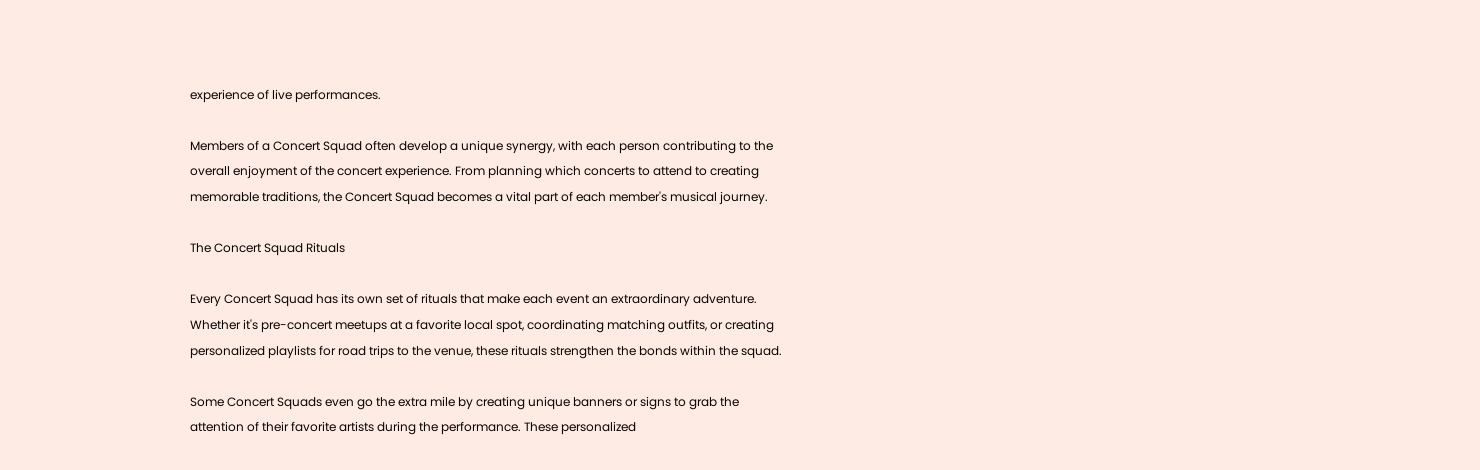experience of live performances.

Members of a Concert Squad often develop a unique synergy, with each person contributing to the overall enjoyment of the concert experience. From planning which concerts to attend to creating memorable traditions, the Concert Squad becomes a vital part of each member's musical journey.

The Concert Squad Rituals

Every Concert Squad has its own set of rituals that make each event an extraordinary adventure. Whether it's pre-concert meetups at a favorite local spot, coordinating matching outfits, or creating personalized playlists for road trips to the venue, these rituals strengthen the bonds within the squad.

Some Concert Squads even go the extra mile by creating unique banners or signs to grab the attention of their favorite artists during the performance. These personalized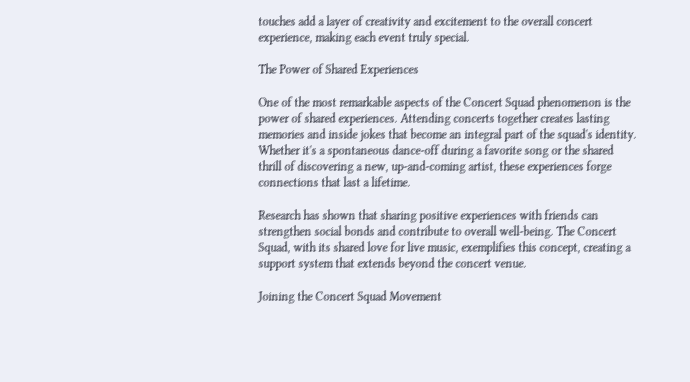touches add a layer of creativity and excitement to the overall concert experience, making each event truly special.

The Power of Shared Experiences

One of the most remarkable aspects of the Concert Squad phenomenon is the power of shared experiences. Attending concerts together creates lasting memories and inside jokes that become an integral part of the squad's identity. Whether it's a spontaneous dance-off during a favorite song or the shared thrill of discovering a new, up-and-coming artist, these experiences forge connections that last a lifetime.

Research has shown that sharing positive experiences with friends can strengthen social bonds and contribute to overall well-being. The Concert Squad, with its shared love for live music, exemplifies this concept, creating a support system that extends beyond the concert venue.

Joining the Concert Squad Movement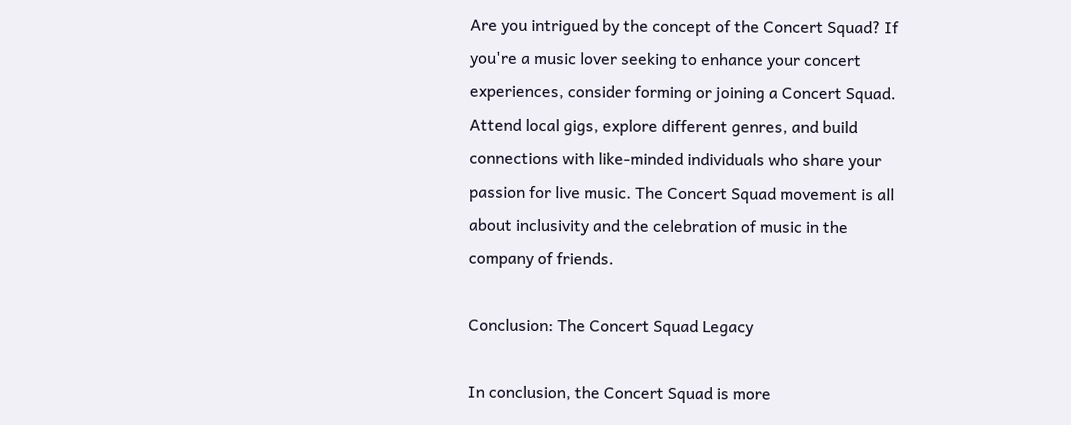Are you intrigued by the concept of the Concert Squad? If you're a music lover seeking to enhance your concert experiences, consider forming or joining a Concert Squad. Attend local gigs, explore different genres, and build connections with like-minded individuals who share your passion for live music. The Concert Squad movement is all about inclusivity and the celebration of music in the company of friends.

Conclusion: The Concert Squad Legacy

In conclusion, the Concert Squad is more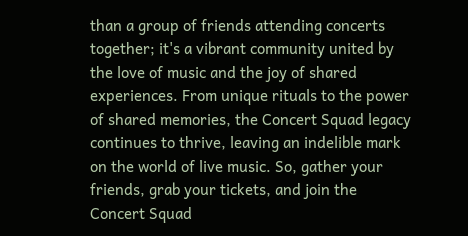than a group of friends attending concerts together; it's a vibrant community united by the love of music and the joy of shared experiences. From unique rituals to the power of shared memories, the Concert Squad legacy continues to thrive, leaving an indelible mark on the world of live music. So, gather your friends, grab your tickets, and join the Concert Squad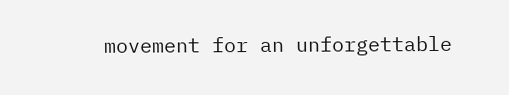movement for an unforgettable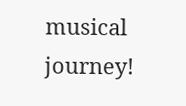musical journey!